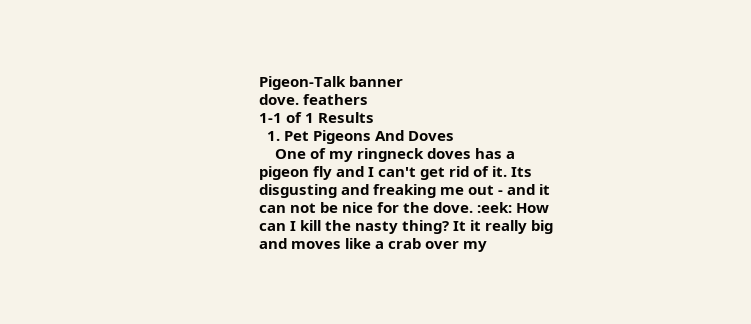Pigeon-Talk banner
dove. feathers
1-1 of 1 Results
  1. Pet Pigeons And Doves
    One of my ringneck doves has a pigeon fly and I can't get rid of it. Its disgusting and freaking me out - and it can not be nice for the dove. :eek: How can I kill the nasty thing? It it really big and moves like a crab over my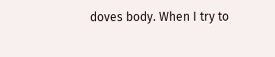doves body. When I try to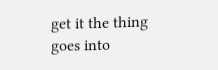get it the thing goes into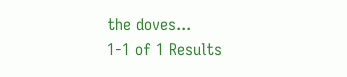the doves...
1-1 of 1 Results